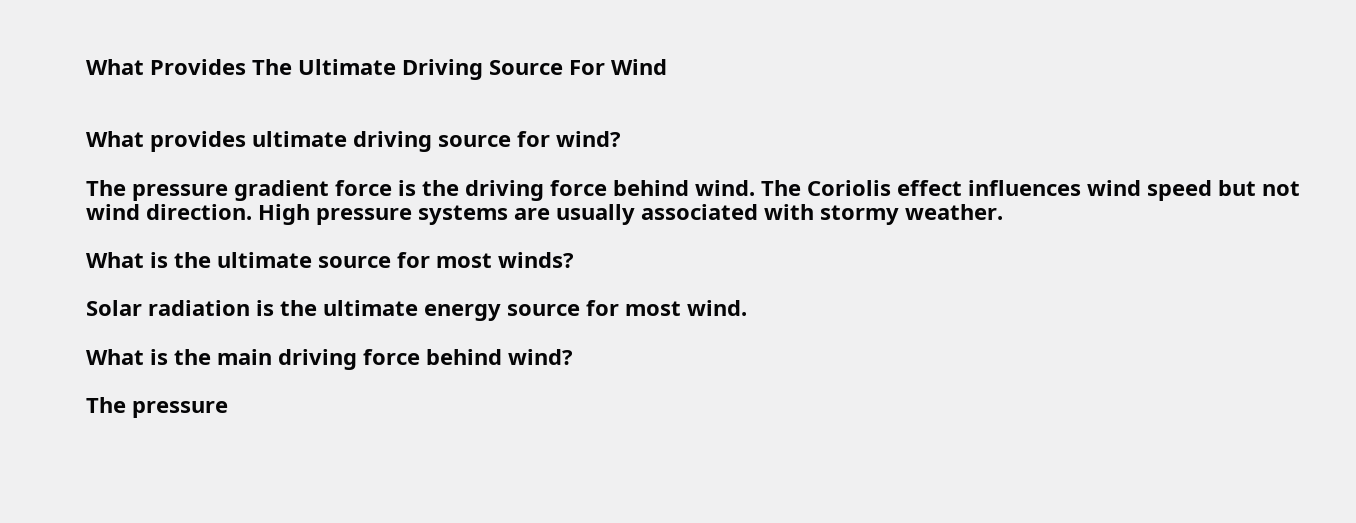What Provides The Ultimate Driving Source For Wind


What provides ultimate driving source for wind?

The pressure gradient force is the driving force behind wind. The Coriolis effect influences wind speed but not wind direction. High pressure systems are usually associated with stormy weather.

What is the ultimate source for most winds?

Solar radiation is the ultimate energy source for most wind.

What is the main driving force behind wind?

The pressure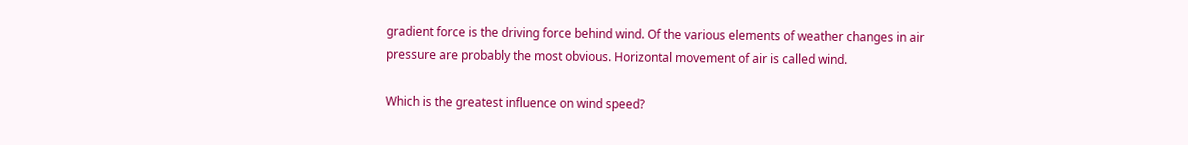gradient force is the driving force behind wind. Of the various elements of weather changes in air pressure are probably the most obvious. Horizontal movement of air is called wind.

Which is the greatest influence on wind speed?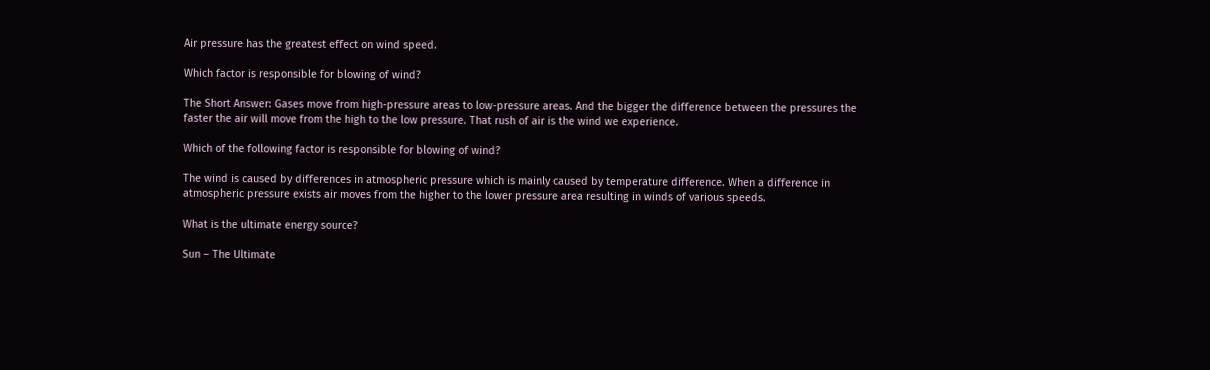Air pressure has the greatest effect on wind speed.

Which factor is responsible for blowing of wind?

The Short Answer: Gases move from high-pressure areas to low-pressure areas. And the bigger the difference between the pressures the faster the air will move from the high to the low pressure. That rush of air is the wind we experience.

Which of the following factor is responsible for blowing of wind?

The wind is caused by differences in atmospheric pressure which is mainly caused by temperature difference. When a difference in atmospheric pressure exists air moves from the higher to the lower pressure area resulting in winds of various speeds.

What is the ultimate energy source?

Sun – The Ultimate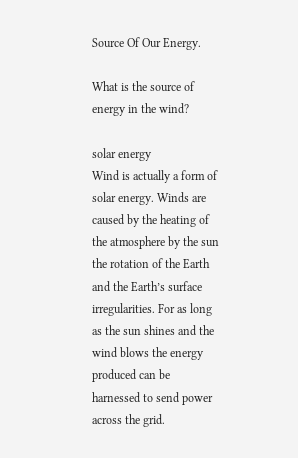Source Of Our Energy.

What is the source of energy in the wind?

solar energy
Wind is actually a form of solar energy. Winds are caused by the heating of the atmosphere by the sun the rotation of the Earth and the Earth’s surface irregularities. For as long as the sun shines and the wind blows the energy produced can be harnessed to send power across the grid.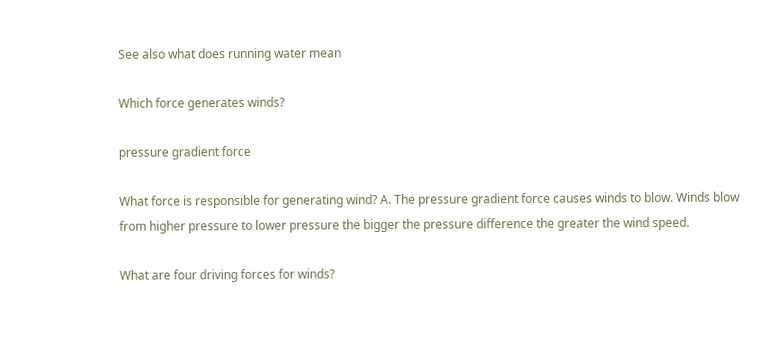See also what does running water mean

Which force generates winds?

pressure gradient force

What force is responsible for generating wind? A. The pressure gradient force causes winds to blow. Winds blow from higher pressure to lower pressure the bigger the pressure difference the greater the wind speed.

What are four driving forces for winds?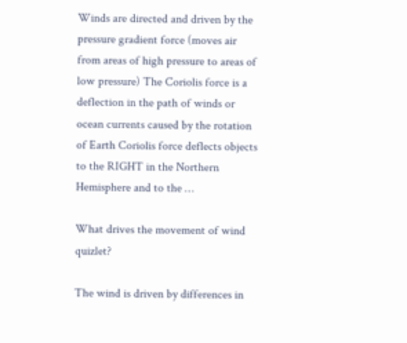Winds are directed and driven by the pressure gradient force (moves air from areas of high pressure to areas of low pressure) The Coriolis force is a deflection in the path of winds or ocean currents caused by the rotation of Earth Coriolis force deflects objects to the RIGHT in the Northern Hemisphere and to the …

What drives the movement of wind quizlet?

The wind is driven by differences in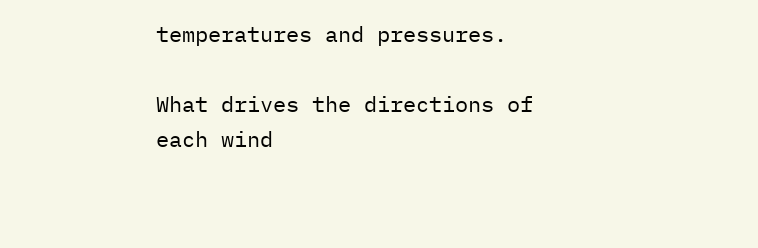temperatures and pressures.

What drives the directions of each wind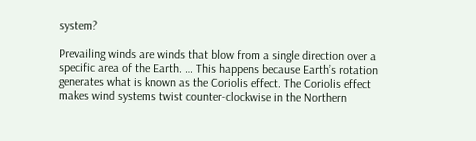system?

Prevailing winds are winds that blow from a single direction over a specific area of the Earth. … This happens because Earth’s rotation generates what is known as the Coriolis effect. The Coriolis effect makes wind systems twist counter-clockwise in the Northern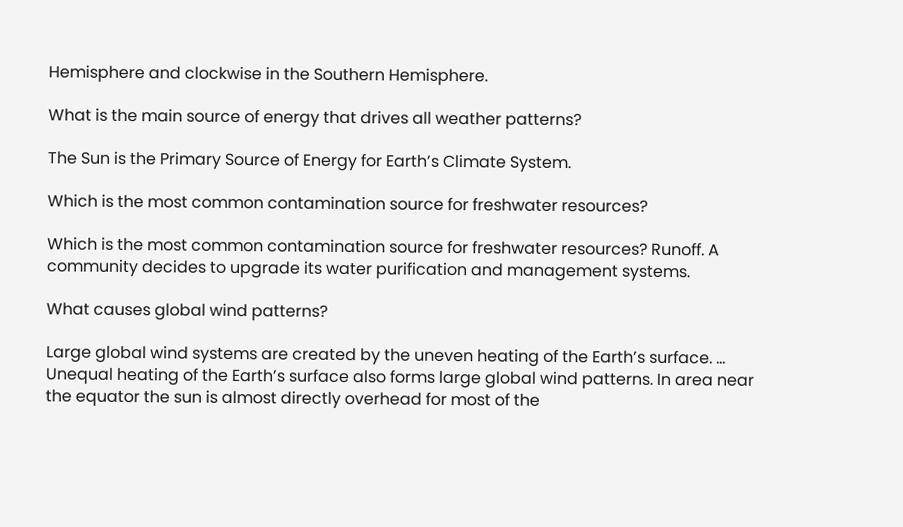Hemisphere and clockwise in the Southern Hemisphere.

What is the main source of energy that drives all weather patterns?

The Sun is the Primary Source of Energy for Earth’s Climate System.

Which is the most common contamination source for freshwater resources?

Which is the most common contamination source for freshwater resources? Runoff. A community decides to upgrade its water purification and management systems.

What causes global wind patterns?

Large global wind systems are created by the uneven heating of the Earth’s surface. … Unequal heating of the Earth’s surface also forms large global wind patterns. In area near the equator the sun is almost directly overhead for most of the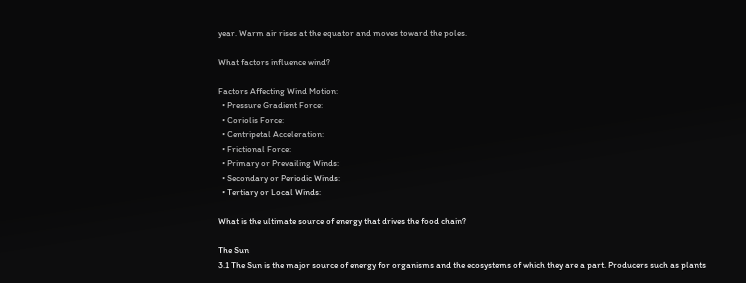year. Warm air rises at the equator and moves toward the poles.

What factors influence wind?

Factors Affecting Wind Motion:
  • Pressure Gradient Force:
  • Coriolis Force:
  • Centripetal Acceleration:
  • Frictional Force:
  • Primary or Prevailing Winds:
  • Secondary or Periodic Winds:
  • Tertiary or Local Winds:

What is the ultimate source of energy that drives the food chain?

The Sun
3.1 The Sun is the major source of energy for organisms and the ecosystems of which they are a part. Producers such as plants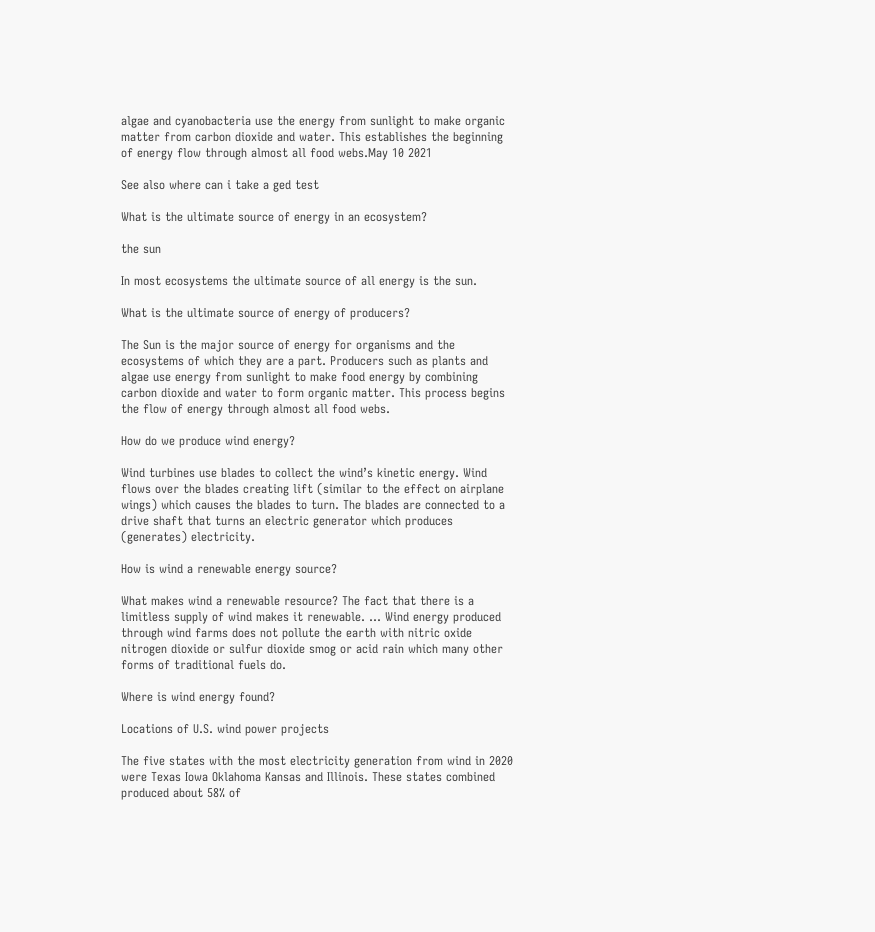algae and cyanobacteria use the energy from sunlight to make organic matter from carbon dioxide and water. This establishes the beginning of energy flow through almost all food webs.May 10 2021

See also where can i take a ged test

What is the ultimate source of energy in an ecosystem?

the sun

In most ecosystems the ultimate source of all energy is the sun.

What is the ultimate source of energy of producers?

The Sun is the major source of energy for organisms and the ecosystems of which they are a part. Producers such as plants and algae use energy from sunlight to make food energy by combining carbon dioxide and water to form organic matter. This process begins the flow of energy through almost all food webs.

How do we produce wind energy?

Wind turbines use blades to collect the wind’s kinetic energy. Wind flows over the blades creating lift (similar to the effect on airplane wings) which causes the blades to turn. The blades are connected to a drive shaft that turns an electric generator which produces (generates) electricity.

How is wind a renewable energy source?

What makes wind a renewable resource? The fact that there is a limitless supply of wind makes it renewable. … Wind energy produced through wind farms does not pollute the earth with nitric oxide nitrogen dioxide or sulfur dioxide smog or acid rain which many other forms of traditional fuels do.

Where is wind energy found?

Locations of U.S. wind power projects

The five states with the most electricity generation from wind in 2020 were Texas Iowa Oklahoma Kansas and Illinois. These states combined produced about 58% of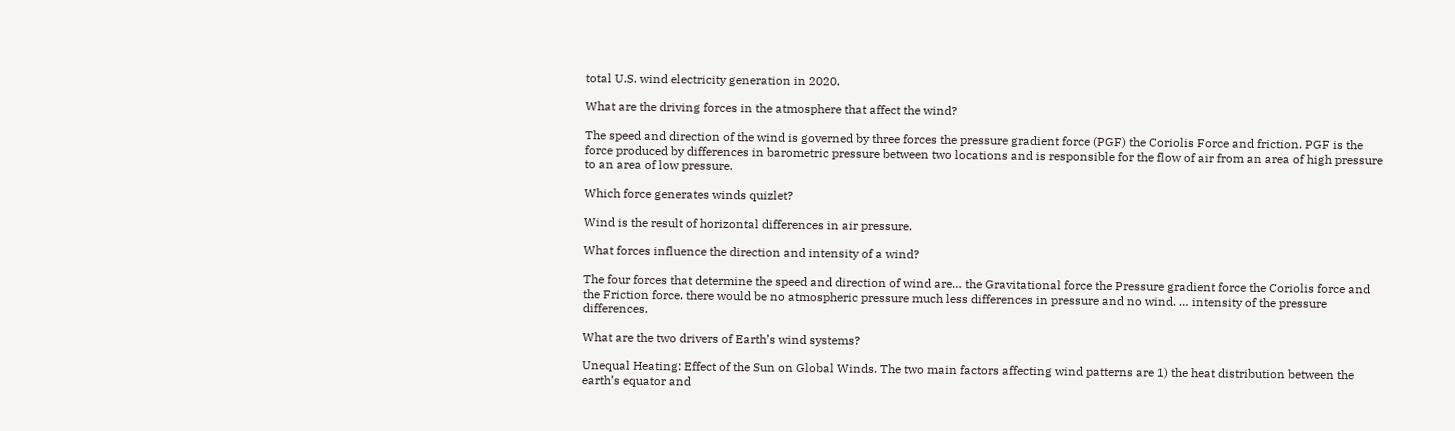total U.S. wind electricity generation in 2020.

What are the driving forces in the atmosphere that affect the wind?

The speed and direction of the wind is governed by three forces the pressure gradient force (PGF) the Coriolis Force and friction. PGF is the force produced by differences in barometric pressure between two locations and is responsible for the flow of air from an area of high pressure to an area of low pressure.

Which force generates winds quizlet?

Wind is the result of horizontal differences in air pressure.

What forces influence the direction and intensity of a wind?

The four forces that determine the speed and direction of wind are… the Gravitational force the Pressure gradient force the Coriolis force and the Friction force. there would be no atmospheric pressure much less differences in pressure and no wind. … intensity of the pressure differences.

What are the two drivers of Earth’s wind systems?

Unequal Heating: Effect of the Sun on Global Winds. The two main factors affecting wind patterns are 1) the heat distribution between the earth’s equator and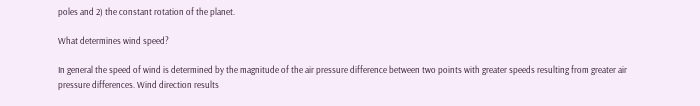poles and 2) the constant rotation of the planet.

What determines wind speed?

In general the speed of wind is determined by the magnitude of the air pressure difference between two points with greater speeds resulting from greater air pressure differences. Wind direction results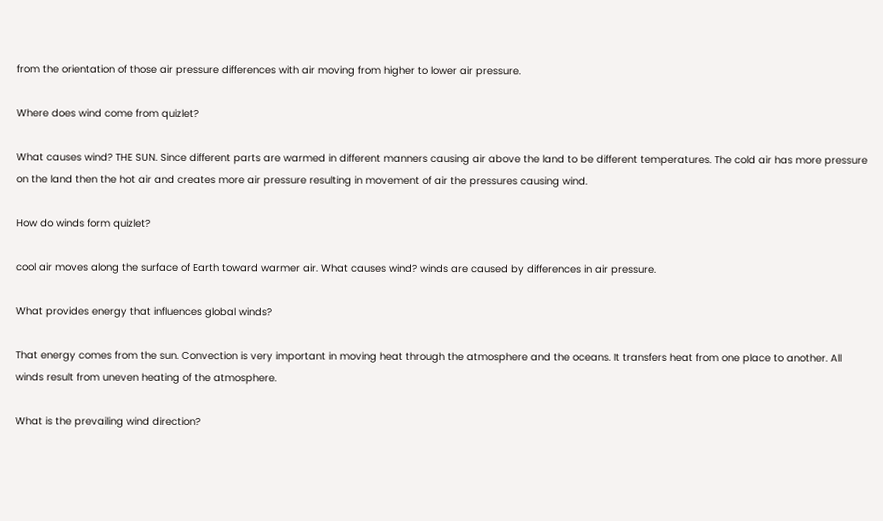from the orientation of those air pressure differences with air moving from higher to lower air pressure.

Where does wind come from quizlet?

What causes wind? THE SUN. Since different parts are warmed in different manners causing air above the land to be different temperatures. The cold air has more pressure on the land then the hot air and creates more air pressure resulting in movement of air the pressures causing wind.

How do winds form quizlet?

cool air moves along the surface of Earth toward warmer air. What causes wind? winds are caused by differences in air pressure.

What provides energy that influences global winds?

That energy comes from the sun. Convection is very important in moving heat through the atmosphere and the oceans. It transfers heat from one place to another. All winds result from uneven heating of the atmosphere.

What is the prevailing wind direction?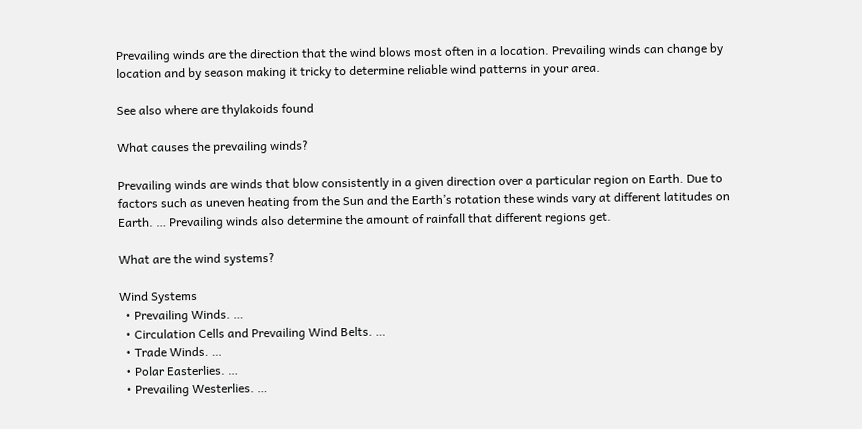Prevailing winds are the direction that the wind blows most often in a location. Prevailing winds can change by location and by season making it tricky to determine reliable wind patterns in your area.

See also where are thylakoids found

What causes the prevailing winds?

Prevailing winds are winds that blow consistently in a given direction over a particular region on Earth. Due to factors such as uneven heating from the Sun and the Earth’s rotation these winds vary at different latitudes on Earth. … Prevailing winds also determine the amount of rainfall that different regions get.

What are the wind systems?

Wind Systems
  • Prevailing Winds. …
  • Circulation Cells and Prevailing Wind Belts. …
  • Trade Winds. …
  • Polar Easterlies. …
  • Prevailing Westerlies. …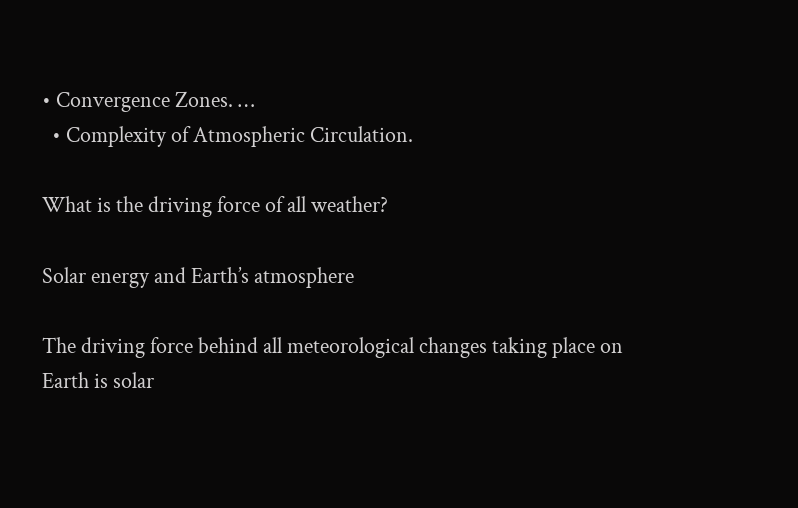• Convergence Zones. …
  • Complexity of Atmospheric Circulation.

What is the driving force of all weather?

Solar energy and Earth’s atmosphere

The driving force behind all meteorological changes taking place on Earth is solar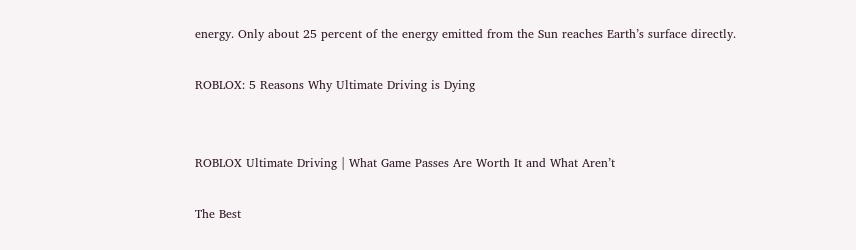energy. Only about 25 percent of the energy emitted from the Sun reaches Earth’s surface directly.

ROBLOX: 5 Reasons Why Ultimate Driving is Dying


ROBLOX Ultimate Driving | What Game Passes Are Worth It and What Aren’t

The Best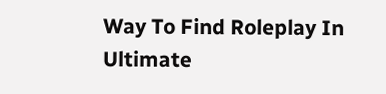Way To Find Roleplay In Ultimate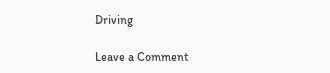Driving

Leave a Comment